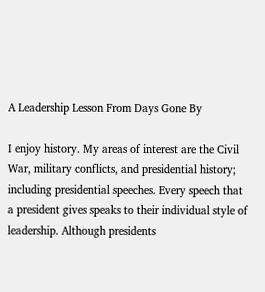A Leadership Lesson From Days Gone By

I enjoy history. My areas of interest are the Civil War, military conflicts, and presidential history; including presidential speeches. Every speech that a president gives speaks to their individual style of leadership. Although presidents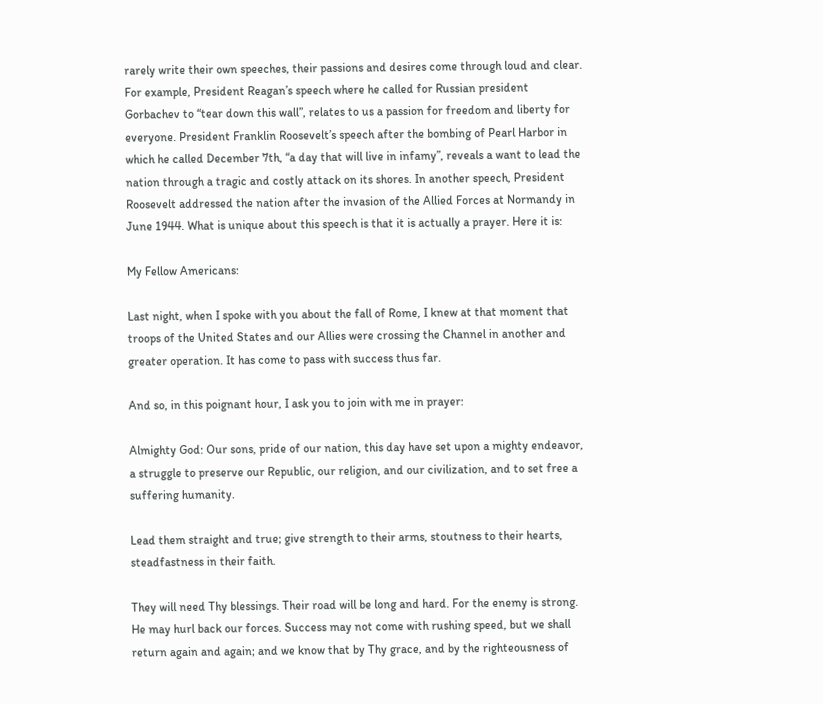rarely write their own speeches, their passions and desires come through loud and clear. For example, President Reagan’s speech where he called for Russian president Gorbachev to “tear down this wall”, relates to us a passion for freedom and liberty for everyone. President Franklin Roosevelt’s speech after the bombing of Pearl Harbor in which he called December 7th, “a day that will live in infamy”, reveals a want to lead the nation through a tragic and costly attack on its shores. In another speech, President Roosevelt addressed the nation after the invasion of the Allied Forces at Normandy in June 1944. What is unique about this speech is that it is actually a prayer. Here it is:

My Fellow Americans:

Last night, when I spoke with you about the fall of Rome, I knew at that moment that troops of the United States and our Allies were crossing the Channel in another and greater operation. It has come to pass with success thus far.

And so, in this poignant hour, I ask you to join with me in prayer:

Almighty God: Our sons, pride of our nation, this day have set upon a mighty endeavor, a struggle to preserve our Republic, our religion, and our civilization, and to set free a suffering humanity.

Lead them straight and true; give strength to their arms, stoutness to their hearts, steadfastness in their faith.

They will need Thy blessings. Their road will be long and hard. For the enemy is strong. He may hurl back our forces. Success may not come with rushing speed, but we shall return again and again; and we know that by Thy grace, and by the righteousness of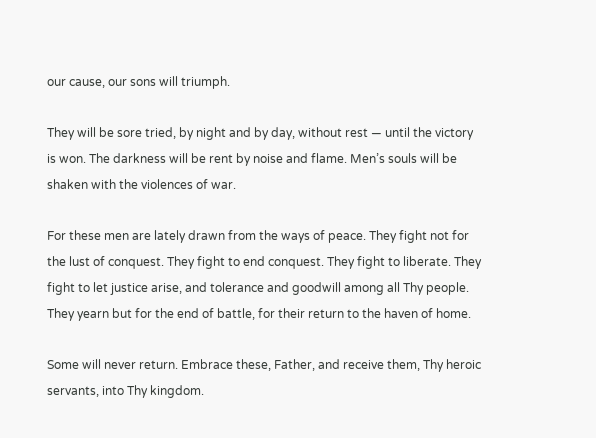our cause, our sons will triumph.

They will be sore tried, by night and by day, without rest — until the victory is won. The darkness will be rent by noise and flame. Men’s souls will be shaken with the violences of war.

For these men are lately drawn from the ways of peace. They fight not for the lust of conquest. They fight to end conquest. They fight to liberate. They fight to let justice arise, and tolerance and goodwill among all Thy people. They yearn but for the end of battle, for their return to the haven of home.

Some will never return. Embrace these, Father, and receive them, Thy heroic servants, into Thy kingdom.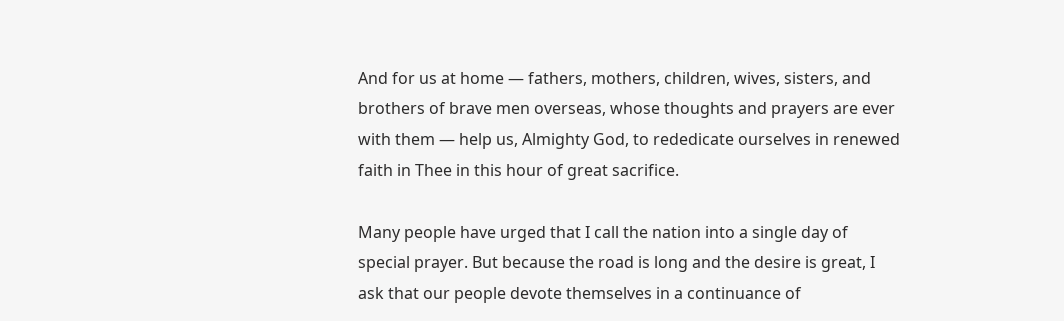And for us at home — fathers, mothers, children, wives, sisters, and brothers of brave men overseas, whose thoughts and prayers are ever with them — help us, Almighty God, to rededicate ourselves in renewed faith in Thee in this hour of great sacrifice.

Many people have urged that I call the nation into a single day of special prayer. But because the road is long and the desire is great, I ask that our people devote themselves in a continuance of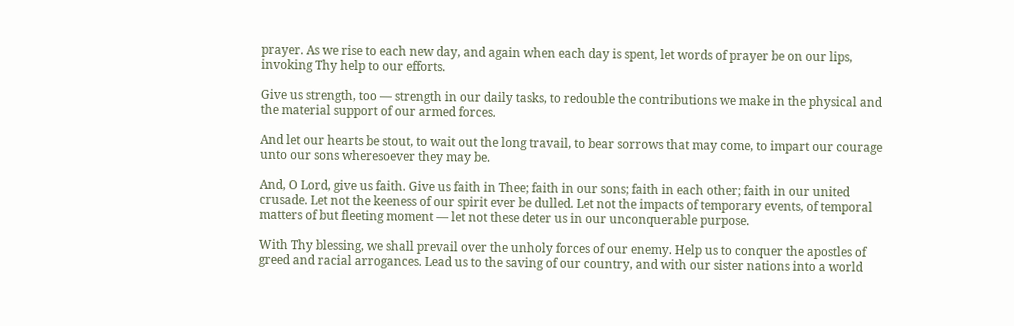prayer. As we rise to each new day, and again when each day is spent, let words of prayer be on our lips, invoking Thy help to our efforts.

Give us strength, too — strength in our daily tasks, to redouble the contributions we make in the physical and the material support of our armed forces.

And let our hearts be stout, to wait out the long travail, to bear sorrows that may come, to impart our courage unto our sons wheresoever they may be.

And, O Lord, give us faith. Give us faith in Thee; faith in our sons; faith in each other; faith in our united crusade. Let not the keeness of our spirit ever be dulled. Let not the impacts of temporary events, of temporal matters of but fleeting moment — let not these deter us in our unconquerable purpose.

With Thy blessing, we shall prevail over the unholy forces of our enemy. Help us to conquer the apostles of greed and racial arrogances. Lead us to the saving of our country, and with our sister nations into a world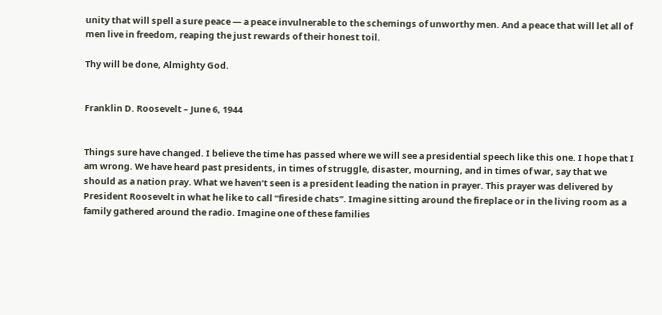unity that will spell a sure peace — a peace invulnerable to the schemings of unworthy men. And a peace that will let all of men live in freedom, reaping the just rewards of their honest toil.

Thy will be done, Almighty God.


Franklin D. Roosevelt – June 6, 1944


Things sure have changed. I believe the time has passed where we will see a presidential speech like this one. I hope that I am wrong. We have heard past presidents, in times of struggle, disaster, mourning, and in times of war, say that we should as a nation pray. What we haven’t seen is a president leading the nation in prayer. This prayer was delivered by President Roosevelt in what he like to call “fireside chats”. Imagine sitting around the fireplace or in the living room as a family gathered around the radio. Imagine one of these families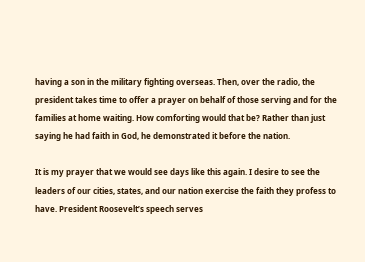having a son in the military fighting overseas. Then, over the radio, the president takes time to offer a prayer on behalf of those serving and for the families at home waiting. How comforting would that be? Rather than just saying he had faith in God, he demonstrated it before the nation.

It is my prayer that we would see days like this again. I desire to see the leaders of our cities, states, and our nation exercise the faith they profess to have. President Roosevelt’s speech serves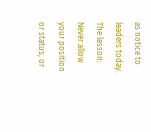as notice to leaders today. The lesson: Never allow your position or status, or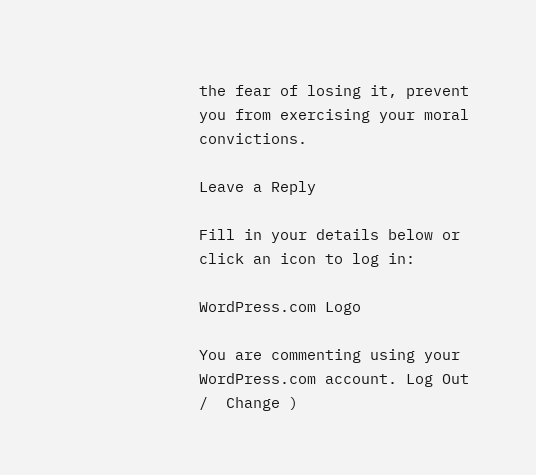the fear of losing it, prevent you from exercising your moral convictions.

Leave a Reply

Fill in your details below or click an icon to log in:

WordPress.com Logo

You are commenting using your WordPress.com account. Log Out /  Change )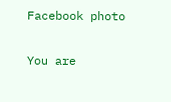Facebook photo

You are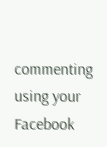commenting using your Facebook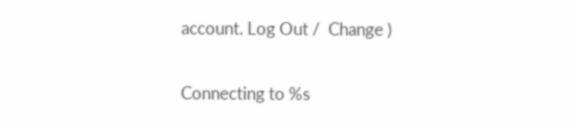account. Log Out /  Change )

Connecting to %s